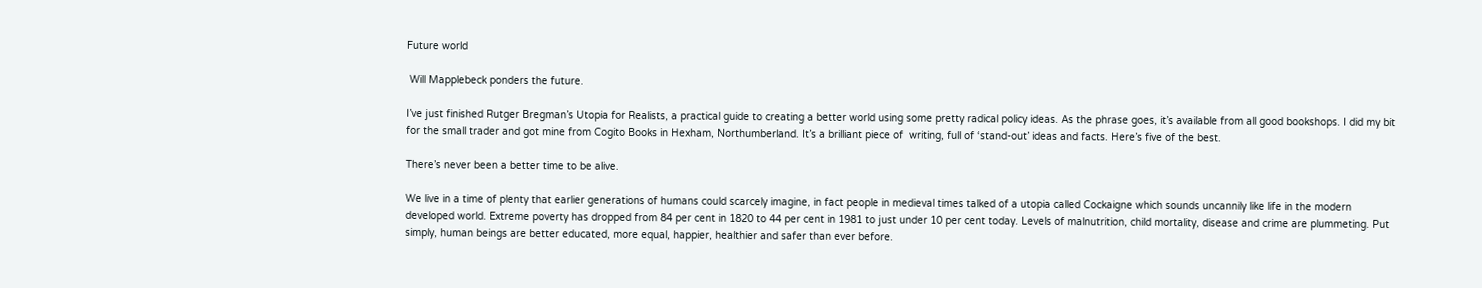Future world

 Will Mapplebeck ponders the future.

I’ve just finished Rutger Bregman’s Utopia for Realists, a practical guide to creating a better world using some pretty radical policy ideas. As the phrase goes, it’s available from all good bookshops. I did my bit for the small trader and got mine from Cogito Books in Hexham, Northumberland. It’s a brilliant piece of  writing, full of ‘stand-out’ ideas and facts. Here’s five of the best.

There’s never been a better time to be alive.

We live in a time of plenty that earlier generations of humans could scarcely imagine, in fact people in medieval times talked of a utopia called Cockaigne which sounds uncannily like life in the modern developed world. Extreme poverty has dropped from 84 per cent in 1820 to 44 per cent in 1981 to just under 10 per cent today. Levels of malnutrition, child mortality, disease and crime are plummeting. Put simply, human beings are better educated, more equal, happier, healthier and safer than ever before.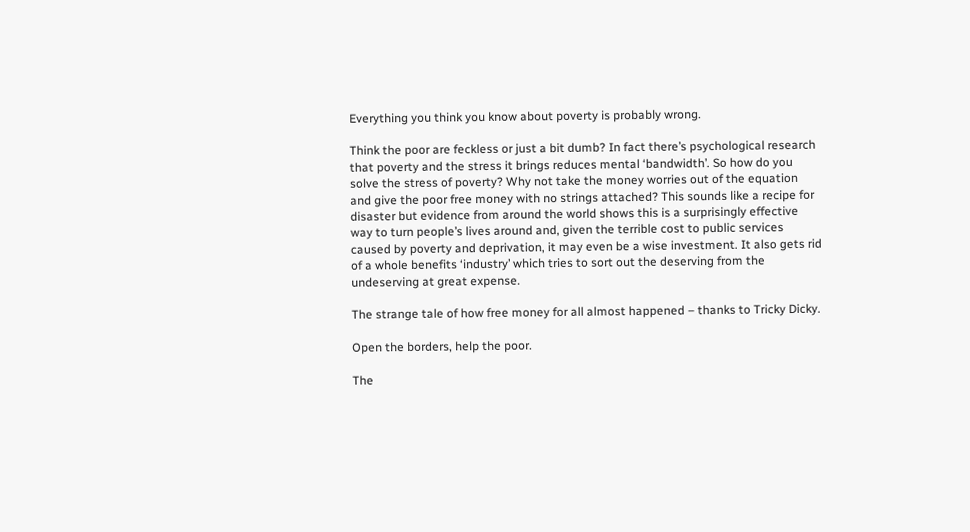Everything you think you know about poverty is probably wrong.

Think the poor are feckless or just a bit dumb? In fact there’s psychological research that poverty and the stress it brings reduces mental ‘bandwidth’. So how do you solve the stress of poverty? Why not take the money worries out of the equation and give the poor free money with no strings attached? This sounds like a recipe for disaster but evidence from around the world shows this is a surprisingly effective way to turn people’s lives around and, given the terrible cost to public services caused by poverty and deprivation, it may even be a wise investment. It also gets rid of a whole benefits ‘industry’ which tries to sort out the deserving from the undeserving at great expense.

The strange tale of how free money for all almost happened – thanks to Tricky Dicky.

Open the borders, help the poor.

The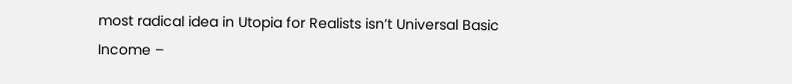most radical idea in Utopia for Realists isn’t Universal Basic Income –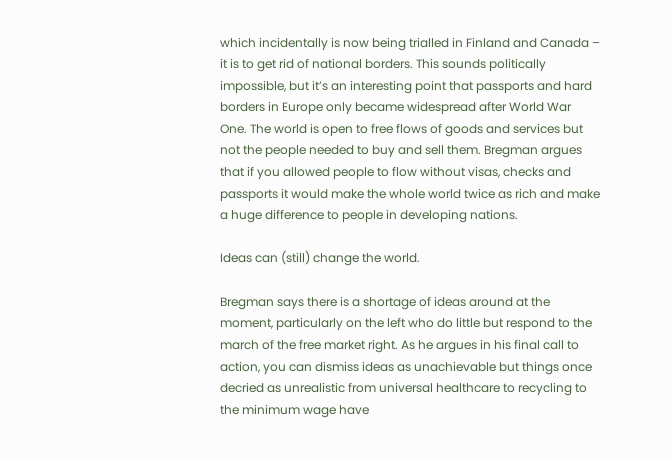which incidentally is now being trialled in Finland and Canada – it is to get rid of national borders. This sounds politically impossible, but it’s an interesting point that passports and hard borders in Europe only became widespread after World War One. The world is open to free flows of goods and services but not the people needed to buy and sell them. Bregman argues that if you allowed people to flow without visas, checks and passports it would make the whole world twice as rich and make a huge difference to people in developing nations.

Ideas can (still) change the world.

Bregman says there is a shortage of ideas around at the moment, particularly on the left who do little but respond to the march of the free market right. As he argues in his final call to action, you can dismiss ideas as unachievable but things once decried as unrealistic from universal healthcare to recycling to the minimum wage have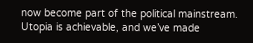now become part of the political mainstream. Utopia is achievable, and we’ve made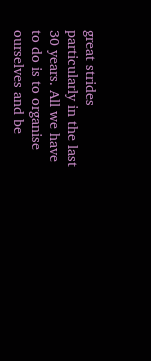great strides particularly in the last 30 years. All we have to do is to organise ourselves and be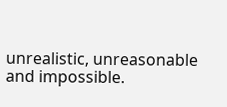unrealistic, unreasonable and impossible.